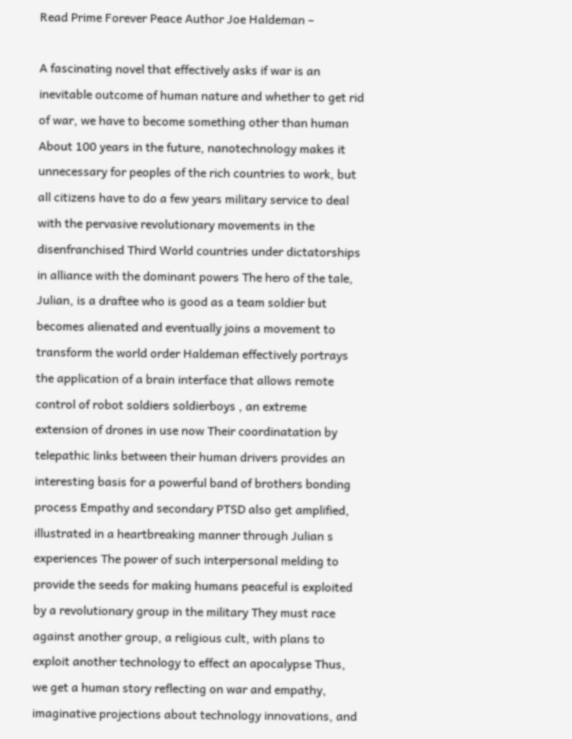Read Prime Forever Peace Author Joe Haldeman –

A fascinating novel that effectively asks if war is an inevitable outcome of human nature and whether to get rid of war, we have to become something other than human About 100 years in the future, nanotechnology makes it unnecessary for peoples of the rich countries to work, but all citizens have to do a few years military service to deal with the pervasive revolutionary movements in the disenfranchised Third World countries under dictatorships in alliance with the dominant powers The hero of the tale, Julian, is a draftee who is good as a team soldier but becomes alienated and eventually joins a movement to transform the world order Haldeman effectively portrays the application of a brain interface that allows remote control of robot soldiers soldierboys , an extreme extension of drones in use now Their coordinatation by telepathic links between their human drivers provides an interesting basis for a powerful band of brothers bonding process Empathy and secondary PTSD also get amplified, illustrated in a heartbreaking manner through Julian s experiences The power of such interpersonal melding to provide the seeds for making humans peaceful is exploited by a revolutionary group in the military They must race against another group, a religious cult, with plans to exploit another technology to effect an apocalypse Thus, we get a human story reflecting on war and empathy, imaginative projections about technology innovations, and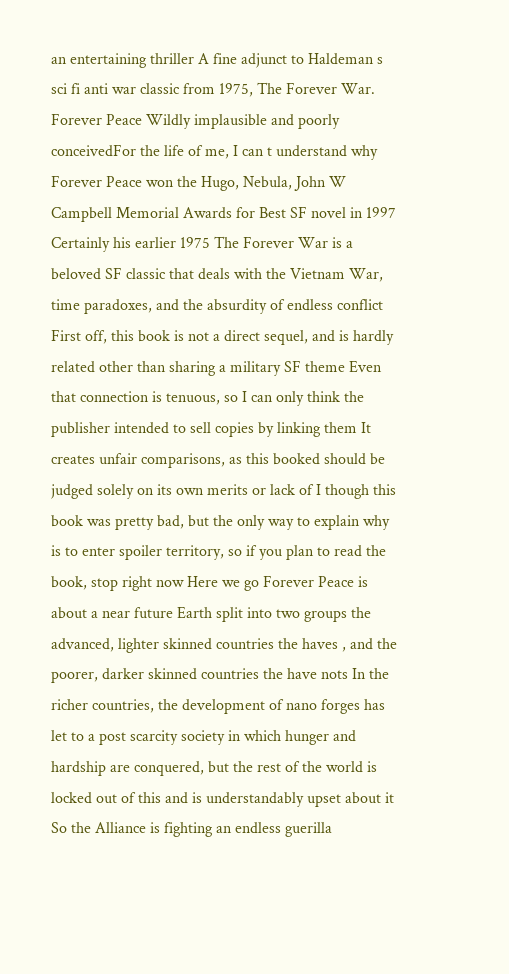an entertaining thriller A fine adjunct to Haldeman s sci fi anti war classic from 1975, The Forever War. Forever Peace Wildly implausible and poorly conceivedFor the life of me, I can t understand why Forever Peace won the Hugo, Nebula, John W Campbell Memorial Awards for Best SF novel in 1997 Certainly his earlier 1975 The Forever War is a beloved SF classic that deals with the Vietnam War, time paradoxes, and the absurdity of endless conflict First off, this book is not a direct sequel, and is hardly related other than sharing a military SF theme Even that connection is tenuous, so I can only think the publisher intended to sell copies by linking them It creates unfair comparisons, as this booked should be judged solely on its own merits or lack of I though this book was pretty bad, but the only way to explain why is to enter spoiler territory, so if you plan to read the book, stop right now Here we go Forever Peace is about a near future Earth split into two groups the advanced, lighter skinned countries the haves , and the poorer, darker skinned countries the have nots In the richer countries, the development of nano forges has let to a post scarcity society in which hunger and hardship are conquered, but the rest of the world is locked out of this and is understandably upset about it So the Alliance is fighting an endless guerilla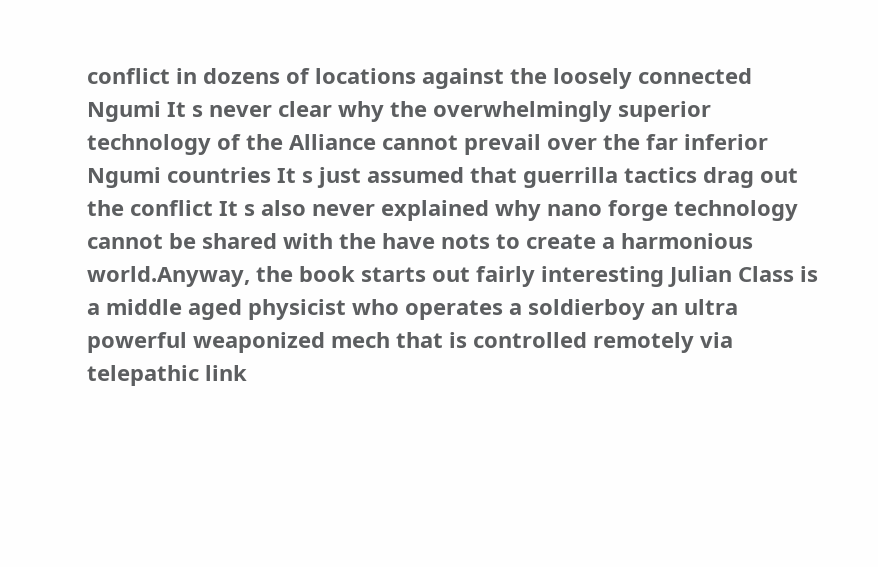conflict in dozens of locations against the loosely connected Ngumi It s never clear why the overwhelmingly superior technology of the Alliance cannot prevail over the far inferior Ngumi countries It s just assumed that guerrilla tactics drag out the conflict It s also never explained why nano forge technology cannot be shared with the have nots to create a harmonious world.Anyway, the book starts out fairly interesting Julian Class is a middle aged physicist who operates a soldierboy an ultra powerful weaponized mech that is controlled remotely via telepathic link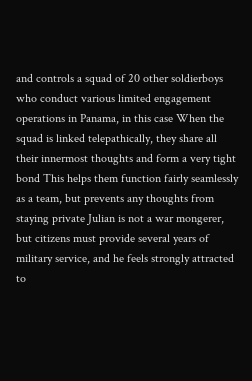and controls a squad of 20 other soldierboys who conduct various limited engagement operations in Panama, in this case When the squad is linked telepathically, they share all their innermost thoughts and form a very tight bond This helps them function fairly seamlessly as a team, but prevents any thoughts from staying private Julian is not a war mongerer, but citizens must provide several years of military service, and he feels strongly attracted to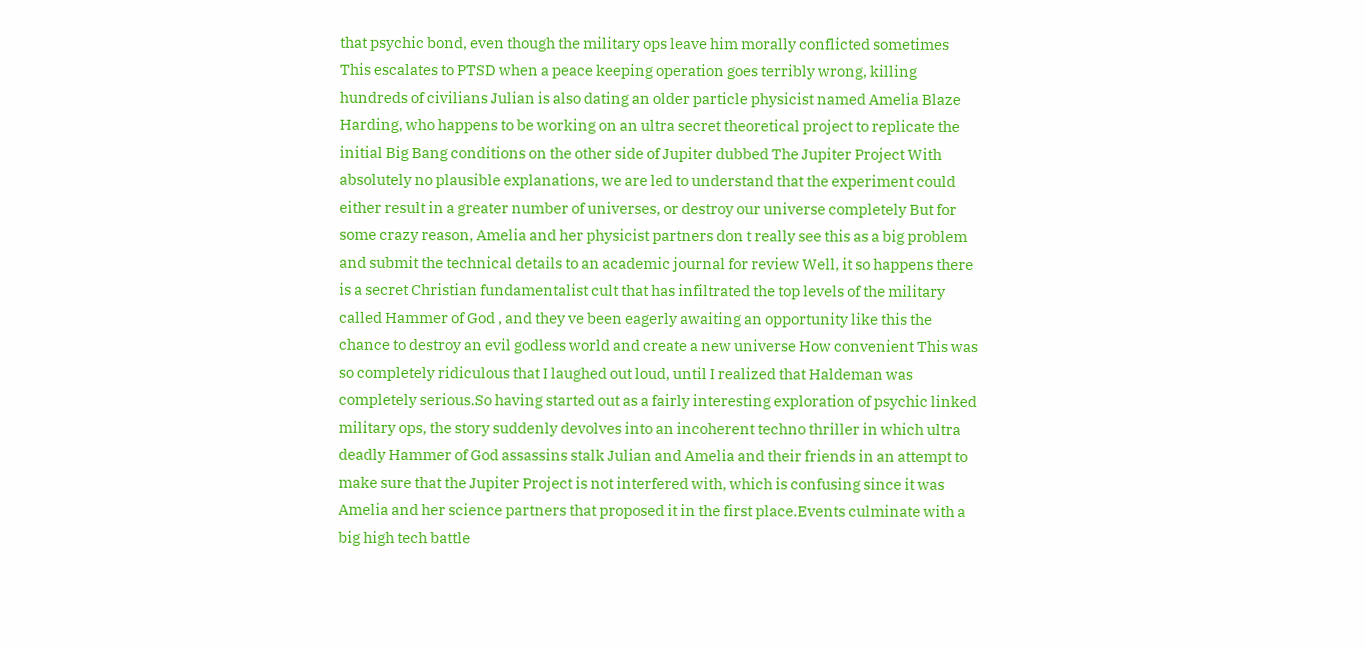that psychic bond, even though the military ops leave him morally conflicted sometimes This escalates to PTSD when a peace keeping operation goes terribly wrong, killing hundreds of civilians Julian is also dating an older particle physicist named Amelia Blaze Harding, who happens to be working on an ultra secret theoretical project to replicate the initial Big Bang conditions on the other side of Jupiter dubbed The Jupiter Project With absolutely no plausible explanations, we are led to understand that the experiment could either result in a greater number of universes, or destroy our universe completely But for some crazy reason, Amelia and her physicist partners don t really see this as a big problem and submit the technical details to an academic journal for review Well, it so happens there is a secret Christian fundamentalist cult that has infiltrated the top levels of the military called Hammer of God , and they ve been eagerly awaiting an opportunity like this the chance to destroy an evil godless world and create a new universe How convenient This was so completely ridiculous that I laughed out loud, until I realized that Haldeman was completely serious.So having started out as a fairly interesting exploration of psychic linked military ops, the story suddenly devolves into an incoherent techno thriller in which ultra deadly Hammer of God assassins stalk Julian and Amelia and their friends in an attempt to make sure that the Jupiter Project is not interfered with, which is confusing since it was Amelia and her science partners that proposed it in the first place.Events culminate with a big high tech battle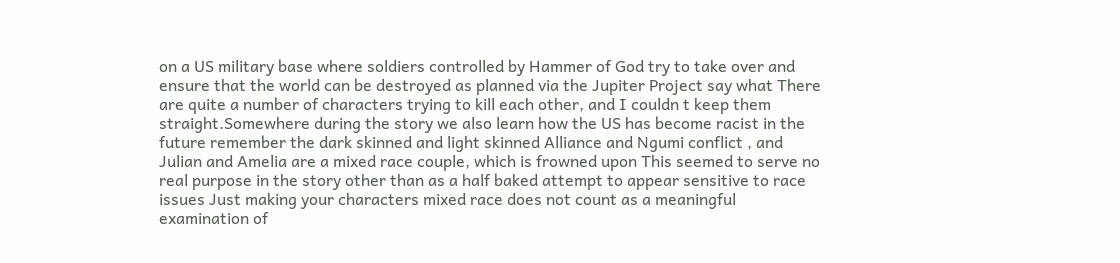on a US military base where soldiers controlled by Hammer of God try to take over and ensure that the world can be destroyed as planned via the Jupiter Project say what There are quite a number of characters trying to kill each other, and I couldn t keep them straight.Somewhere during the story we also learn how the US has become racist in the future remember the dark skinned and light skinned Alliance and Ngumi conflict , and Julian and Amelia are a mixed race couple, which is frowned upon This seemed to serve no real purpose in the story other than as a half baked attempt to appear sensitive to race issues Just making your characters mixed race does not count as a meaningful examination of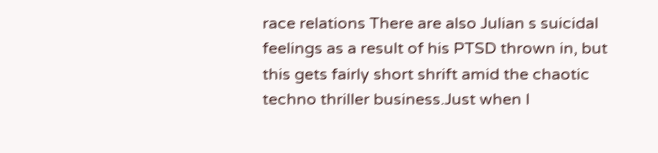race relations There are also Julian s suicidal feelings as a result of his PTSD thrown in, but this gets fairly short shrift amid the chaotic techno thriller business.Just when I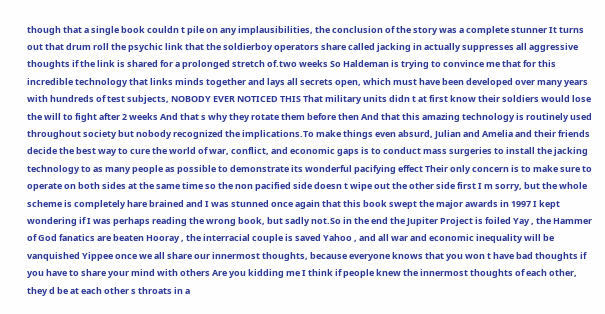though that a single book couldn t pile on any implausibilities, the conclusion of the story was a complete stunner It turns out that drum roll the psychic link that the soldierboy operators share called jacking in actually suppresses all aggressive thoughts if the link is shared for a prolonged stretch of.two weeks So Haldeman is trying to convince me that for this incredible technology that links minds together and lays all secrets open, which must have been developed over many years with hundreds of test subjects, NOBODY EVER NOTICED THIS That military units didn t at first know their soldiers would lose the will to fight after 2 weeks And that s why they rotate them before then And that this amazing technology is routinely used throughout society but nobody recognized the implications.To make things even absurd, Julian and Amelia and their friends decide the best way to cure the world of war, conflict, and economic gaps is to conduct mass surgeries to install the jacking technology to as many people as possible to demonstrate its wonderful pacifying effect Their only concern is to make sure to operate on both sides at the same time so the non pacified side doesn t wipe out the other side first I m sorry, but the whole scheme is completely hare brained and I was stunned once again that this book swept the major awards in 1997 I kept wondering if I was perhaps reading the wrong book, but sadly not.So in the end the Jupiter Project is foiled Yay , the Hammer of God fanatics are beaten Hooray , the interracial couple is saved Yahoo , and all war and economic inequality will be vanquished Yippee once we all share our innermost thoughts, because everyone knows that you won t have bad thoughts if you have to share your mind with others Are you kidding me I think if people knew the innermost thoughts of each other, they d be at each other s throats in a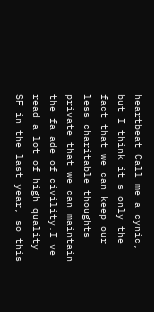heartbeat Call me a cynic, but I think it s only the fact that we can keep our less charitable thoughts private that we can maintain the fa ade of civility.I ve read a lot of high quality SF in the last year, so this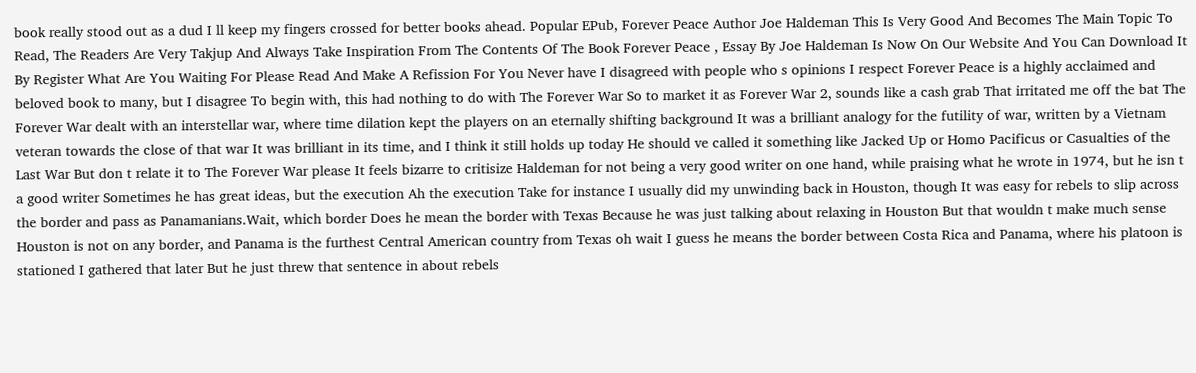book really stood out as a dud I ll keep my fingers crossed for better books ahead. Popular EPub, Forever Peace Author Joe Haldeman This Is Very Good And Becomes The Main Topic To Read, The Readers Are Very Takjup And Always Take Inspiration From The Contents Of The Book Forever Peace , Essay By Joe Haldeman Is Now On Our Website And You Can Download It By Register What Are You Waiting For Please Read And Make A Refission For You Never have I disagreed with people who s opinions I respect Forever Peace is a highly acclaimed and beloved book to many, but I disagree To begin with, this had nothing to do with The Forever War So to market it as Forever War 2, sounds like a cash grab That irritated me off the bat The Forever War dealt with an interstellar war, where time dilation kept the players on an eternally shifting background It was a brilliant analogy for the futility of war, written by a Vietnam veteran towards the close of that war It was brilliant in its time, and I think it still holds up today He should ve called it something like Jacked Up or Homo Pacificus or Casualties of the Last War But don t relate it to The Forever War please It feels bizarre to critisize Haldeman for not being a very good writer on one hand, while praising what he wrote in 1974, but he isn t a good writer Sometimes he has great ideas, but the execution Ah the execution Take for instance I usually did my unwinding back in Houston, though It was easy for rebels to slip across the border and pass as Panamanians.Wait, which border Does he mean the border with Texas Because he was just talking about relaxing in Houston But that wouldn t make much sense Houston is not on any border, and Panama is the furthest Central American country from Texas oh wait I guess he means the border between Costa Rica and Panama, where his platoon is stationed I gathered that later But he just threw that sentence in about rebels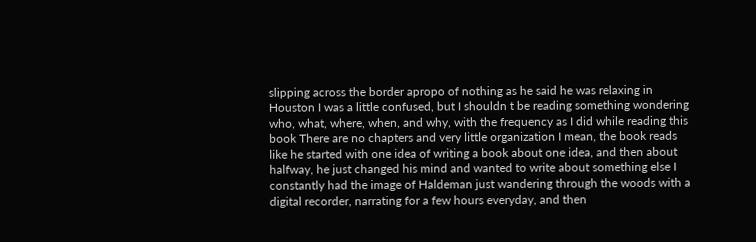slipping across the border apropo of nothing as he said he was relaxing in Houston I was a little confused, but I shouldn t be reading something wondering who, what, where, when, and why, with the frequency as I did while reading this book There are no chapters and very little organization I mean, the book reads like he started with one idea of writing a book about one idea, and then about halfway, he just changed his mind and wanted to write about something else I constantly had the image of Haldeman just wandering through the woods with a digital recorder, narrating for a few hours everyday, and then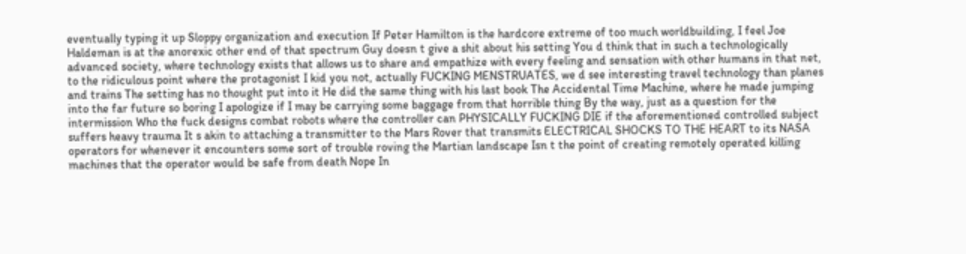eventually typing it up Sloppy organization and execution If Peter Hamilton is the hardcore extreme of too much worldbuilding, I feel Joe Haldeman is at the anorexic other end of that spectrum Guy doesn t give a shit about his setting You d think that in such a technologically advanced society, where technology exists that allows us to share and empathize with every feeling and sensation with other humans in that net, to the ridiculous point where the protagonist I kid you not, actually FUCKING MENSTRUATES, we d see interesting travel technology than planes and trains The setting has no thought put into it He did the same thing with his last book The Accidental Time Machine, where he made jumping into the far future so boring I apologize if I may be carrying some baggage from that horrible thing By the way, just as a question for the intermission Who the fuck designs combat robots where the controller can PHYSICALLY FUCKING DIE if the aforementioned controlled subject suffers heavy trauma It s akin to attaching a transmitter to the Mars Rover that transmits ELECTRICAL SHOCKS TO THE HEART to its NASA operators for whenever it encounters some sort of trouble roving the Martian landscape Isn t the point of creating remotely operated killing machines that the operator would be safe from death Nope In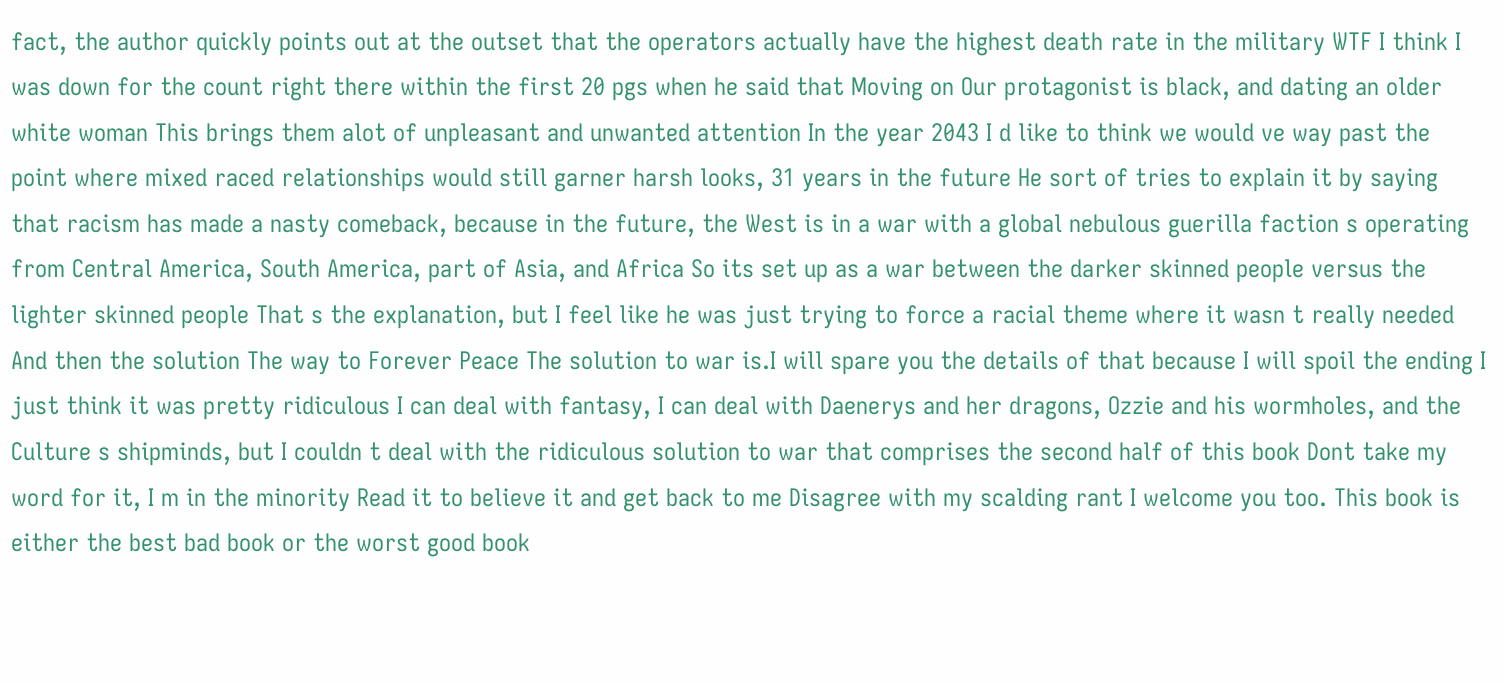fact, the author quickly points out at the outset that the operators actually have the highest death rate in the military WTF I think I was down for the count right there within the first 20 pgs when he said that Moving on Our protagonist is black, and dating an older white woman This brings them alot of unpleasant and unwanted attention In the year 2043 I d like to think we would ve way past the point where mixed raced relationships would still garner harsh looks, 31 years in the future He sort of tries to explain it by saying that racism has made a nasty comeback, because in the future, the West is in a war with a global nebulous guerilla faction s operating from Central America, South America, part of Asia, and Africa So its set up as a war between the darker skinned people versus the lighter skinned people That s the explanation, but I feel like he was just trying to force a racial theme where it wasn t really needed And then the solution The way to Forever Peace The solution to war is.I will spare you the details of that because I will spoil the ending I just think it was pretty ridiculous I can deal with fantasy, I can deal with Daenerys and her dragons, Ozzie and his wormholes, and the Culture s shipminds, but I couldn t deal with the ridiculous solution to war that comprises the second half of this book Dont take my word for it, I m in the minority Read it to believe it and get back to me Disagree with my scalding rant I welcome you too. This book is either the best bad book or the worst good book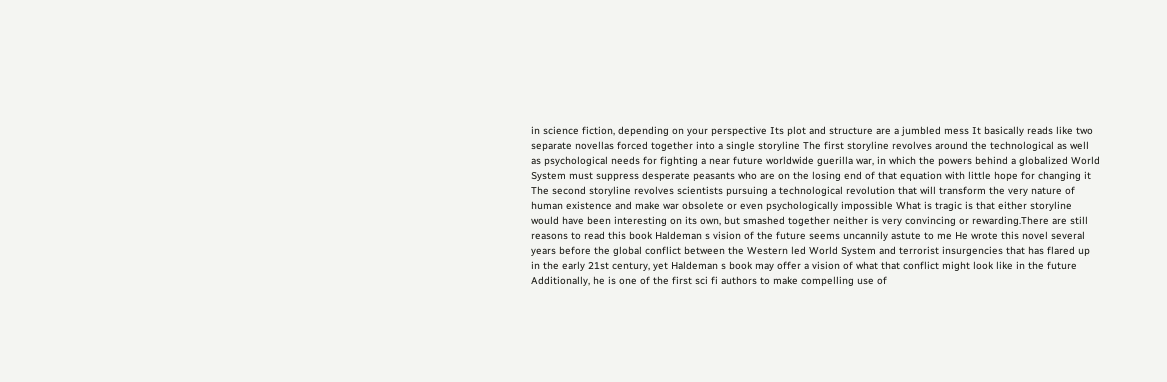in science fiction, depending on your perspective Its plot and structure are a jumbled mess It basically reads like two separate novellas forced together into a single storyline The first storyline revolves around the technological as well as psychological needs for fighting a near future worldwide guerilla war, in which the powers behind a globalized World System must suppress desperate peasants who are on the losing end of that equation with little hope for changing it The second storyline revolves scientists pursuing a technological revolution that will transform the very nature of human existence and make war obsolete or even psychologically impossible What is tragic is that either storyline would have been interesting on its own, but smashed together neither is very convincing or rewarding.There are still reasons to read this book Haldeman s vision of the future seems uncannily astute to me He wrote this novel several years before the global conflict between the Western led World System and terrorist insurgencies that has flared up in the early 21st century, yet Haldeman s book may offer a vision of what that conflict might look like in the future Additionally, he is one of the first sci fi authors to make compelling use of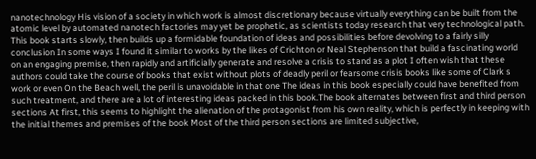nanotechnology His vision of a society in which work is almost discretionary because virtually everything can be built from the atomic level by automated nanotech factories may yet be prophetic, as scientists today research that very technological path. This book starts slowly, then builds up a formidable foundation of ideas and possibilities before devolving to a fairly silly conclusion In some ways I found it similar to works by the likes of Crichton or Neal Stephenson that build a fascinating world on an engaging premise, then rapidly and artificially generate and resolve a crisis to stand as a plot I often wish that these authors could take the course of books that exist without plots of deadly peril or fearsome crisis books like some of Clark s work or even On the Beach well, the peril is unavoidable in that one The ideas in this book especially could have benefited from such treatment, and there are a lot of interesting ideas packed in this book.The book alternates between first and third person sections At first, this seems to highlight the alienation of the protagonist from his own reality, which is perfectly in keeping with the initial themes and premises of the book Most of the third person sections are limited subjective,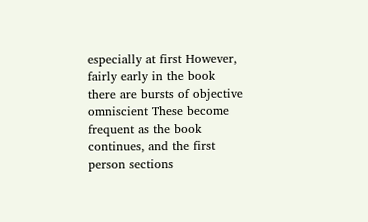especially at first However, fairly early in the book there are bursts of objective omniscient These become frequent as the book continues, and the first person sections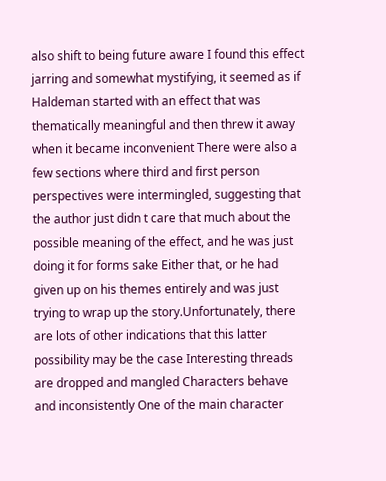also shift to being future aware I found this effect jarring and somewhat mystifying, it seemed as if Haldeman started with an effect that was thematically meaningful and then threw it away when it became inconvenient There were also a few sections where third and first person perspectives were intermingled, suggesting that the author just didn t care that much about the possible meaning of the effect, and he was just doing it for forms sake Either that, or he had given up on his themes entirely and was just trying to wrap up the story.Unfortunately, there are lots of other indications that this latter possibility may be the case Interesting threads are dropped and mangled Characters behave and inconsistently One of the main character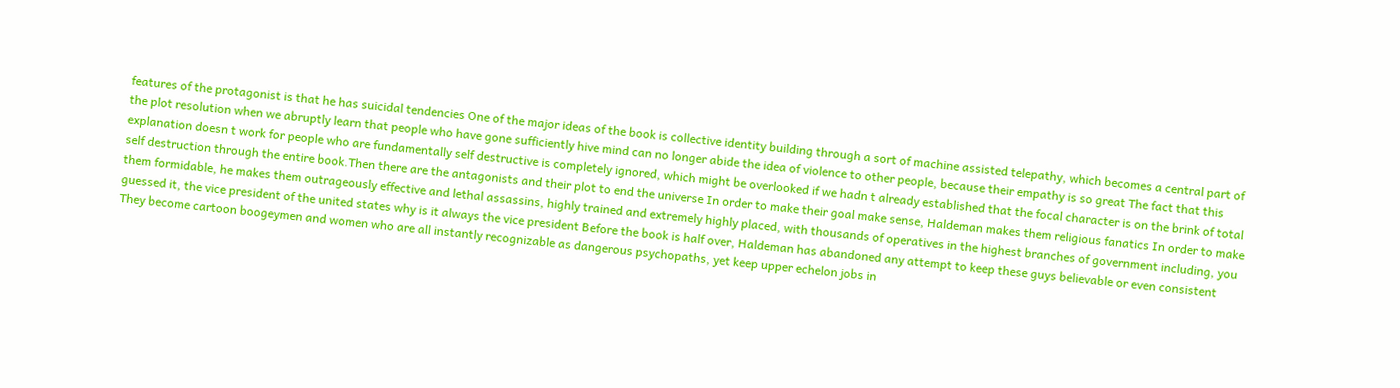features of the protagonist is that he has suicidal tendencies One of the major ideas of the book is collective identity building through a sort of machine assisted telepathy, which becomes a central part of the plot resolution when we abruptly learn that people who have gone sufficiently hive mind can no longer abide the idea of violence to other people, because their empathy is so great The fact that this explanation doesn t work for people who are fundamentally self destructive is completely ignored, which might be overlooked if we hadn t already established that the focal character is on the brink of total self destruction through the entire book.Then there are the antagonists and their plot to end the universe In order to make their goal make sense, Haldeman makes them religious fanatics In order to make them formidable, he makes them outrageously effective and lethal assassins, highly trained and extremely highly placed, with thousands of operatives in the highest branches of government including, you guessed it, the vice president of the united states why is it always the vice president Before the book is half over, Haldeman has abandoned any attempt to keep these guys believable or even consistent They become cartoon boogeymen and women who are all instantly recognizable as dangerous psychopaths, yet keep upper echelon jobs in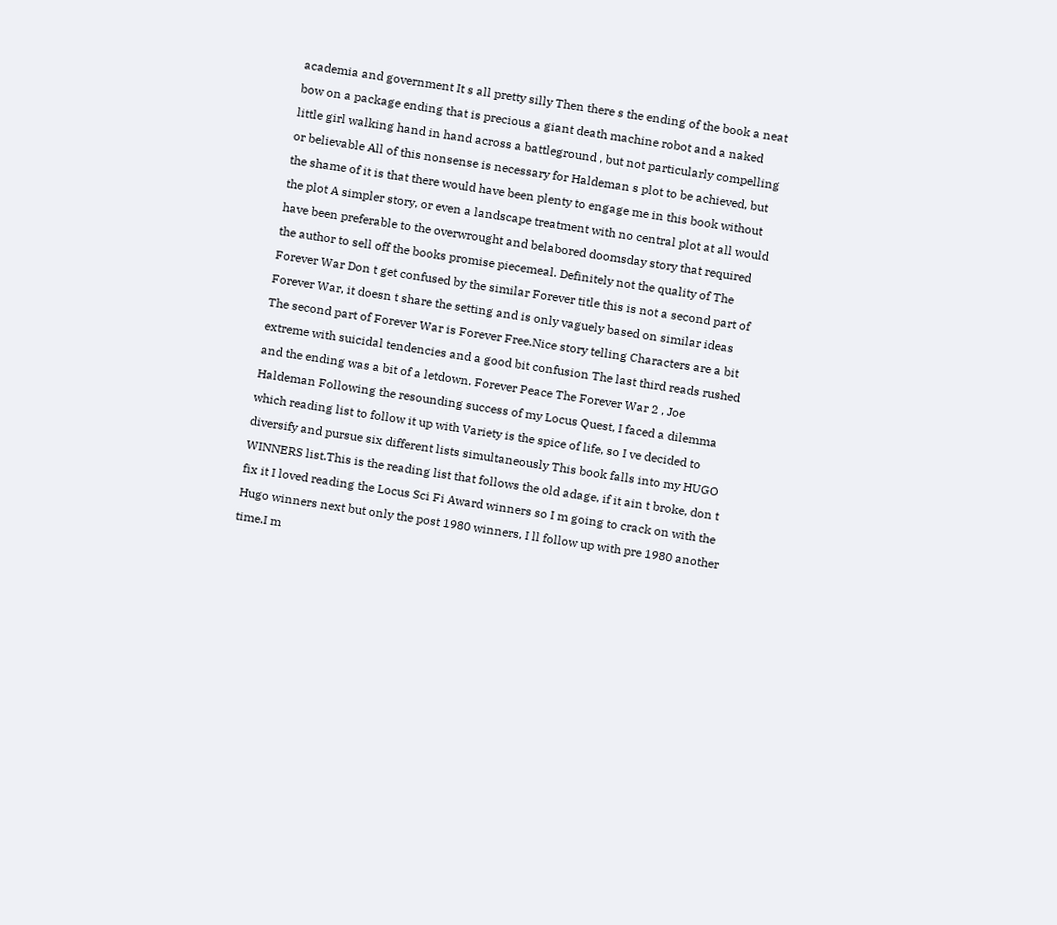academia and government It s all pretty silly Then there s the ending of the book a neat bow on a package ending that is precious a giant death machine robot and a naked little girl walking hand in hand across a battleground , but not particularly compelling or believable All of this nonsense is necessary for Haldeman s plot to be achieved, but the shame of it is that there would have been plenty to engage me in this book without the plot A simpler story, or even a landscape treatment with no central plot at all would have been preferable to the overwrought and belabored doomsday story that required the author to sell off the books promise piecemeal. Definitely not the quality of The Forever War Don t get confused by the similar Forever title this is not a second part of Forever War, it doesn t share the setting and is only vaguely based on similar ideas The second part of Forever War is Forever Free.Nice story telling Characters are a bit extreme with suicidal tendencies and a good bit confusion The last third reads rushed and the ending was a bit of a letdown. Forever Peace The Forever War 2 , Joe Haldeman Following the resounding success of my Locus Quest, I faced a dilemma which reading list to follow it up with Variety is the spice of life, so I ve decided to diversify and pursue six different lists simultaneously This book falls into my HUGO WINNERS list.This is the reading list that follows the old adage, if it ain t broke, don t fix it I loved reading the Locus Sci Fi Award winners so I m going to crack on with the Hugo winners next but only the post 1980 winners, I ll follow up with pre 1980 another time.I m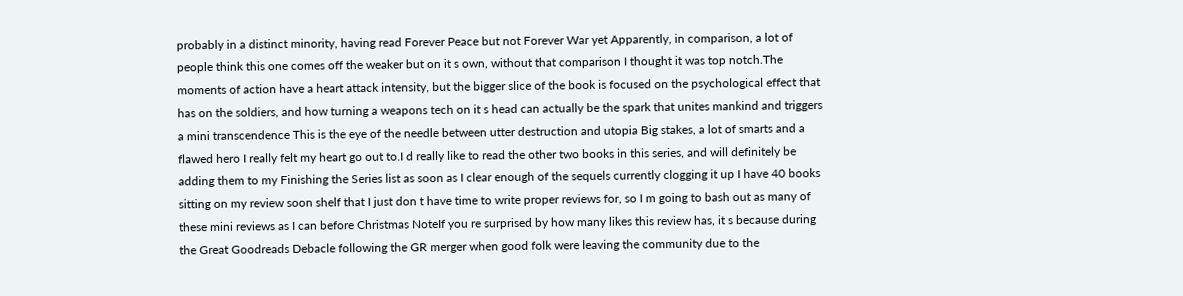probably in a distinct minority, having read Forever Peace but not Forever War yet Apparently, in comparison, a lot of people think this one comes off the weaker but on it s own, without that comparison I thought it was top notch.The moments of action have a heart attack intensity, but the bigger slice of the book is focused on the psychological effect that has on the soldiers, and how turning a weapons tech on it s head can actually be the spark that unites mankind and triggers a mini transcendence This is the eye of the needle between utter destruction and utopia Big stakes, a lot of smarts and a flawed hero I really felt my heart go out to.I d really like to read the other two books in this series, and will definitely be adding them to my Finishing the Series list as soon as I clear enough of the sequels currently clogging it up I have 40 books sitting on my review soon shelf that I just don t have time to write proper reviews for, so I m going to bash out as many of these mini reviews as I can before Christmas NoteIf you re surprised by how many likes this review has, it s because during the Great Goodreads Debacle following the GR merger when good folk were leaving the community due to the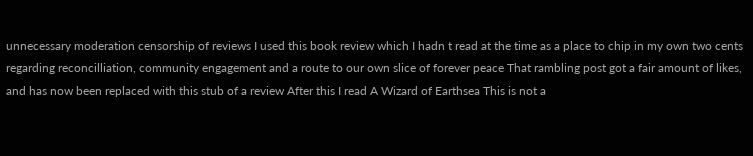unnecessary moderation censorship of reviews I used this book review which I hadn t read at the time as a place to chip in my own two cents regarding reconcilliation, community engagement and a route to our own slice of forever peace That rambling post got a fair amount of likes, and has now been replaced with this stub of a review After this I read A Wizard of Earthsea This is not a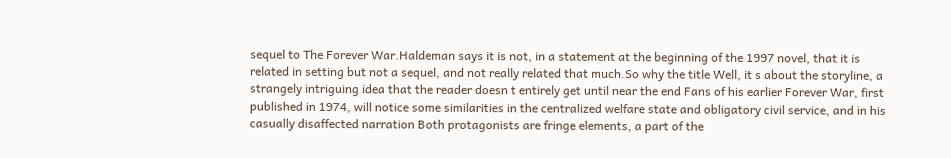sequel to The Forever War.Haldeman says it is not, in a statement at the beginning of the 1997 novel, that it is related in setting but not a sequel, and not really related that much.So why the title Well, it s about the storyline, a strangely intriguing idea that the reader doesn t entirely get until near the end Fans of his earlier Forever War, first published in 1974, will notice some similarities in the centralized welfare state and obligatory civil service, and in his casually disaffected narration Both protagonists are fringe elements, a part of the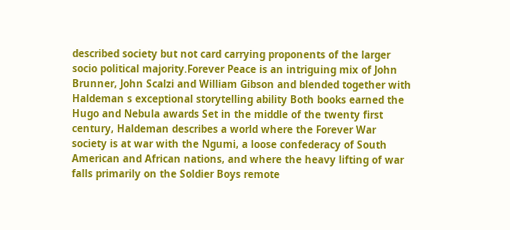described society but not card carrying proponents of the larger socio political majority.Forever Peace is an intriguing mix of John Brunner, John Scalzi and William Gibson and blended together with Haldeman s exceptional storytelling ability Both books earned the Hugo and Nebula awards Set in the middle of the twenty first century, Haldeman describes a world where the Forever War society is at war with the Ngumi, a loose confederacy of South American and African nations, and where the heavy lifting of war falls primarily on the Soldier Boys remote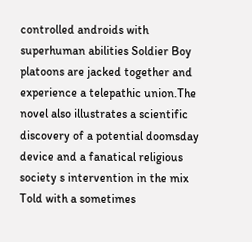controlled androids with superhuman abilities Soldier Boy platoons are jacked together and experience a telepathic union.The novel also illustrates a scientific discovery of a potential doomsday device and a fanatical religious society s intervention in the mix Told with a sometimes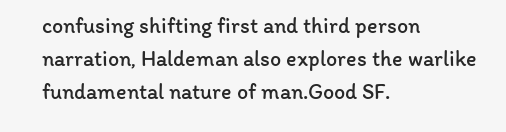confusing shifting first and third person narration, Haldeman also explores the warlike fundamental nature of man.Good SF.